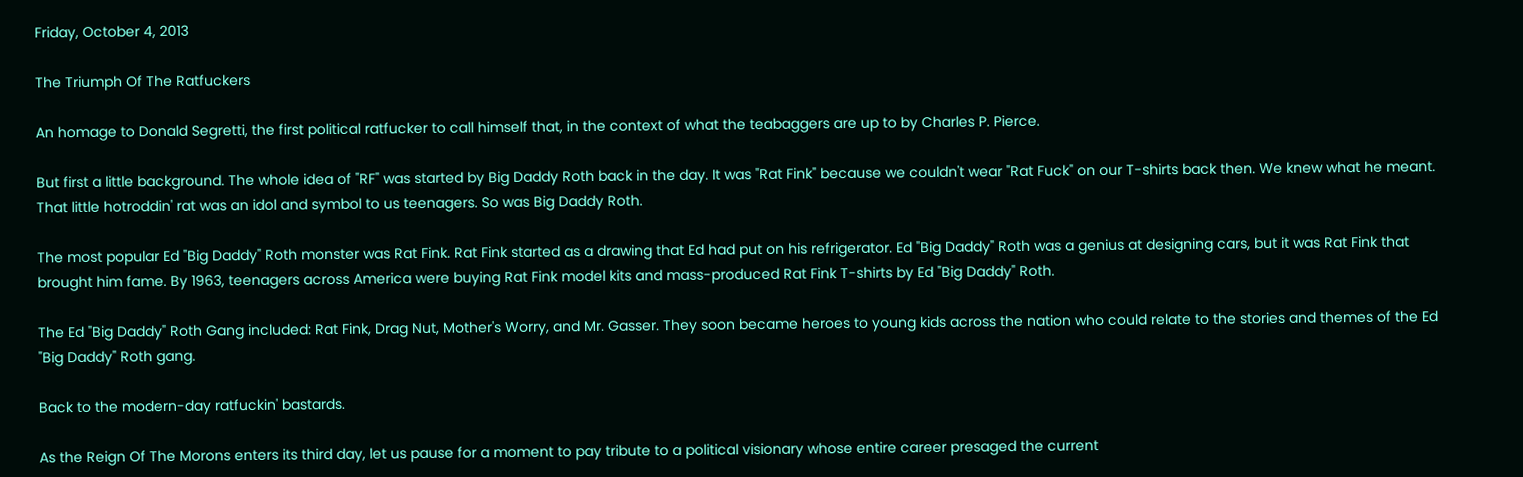Friday, October 4, 2013

The Triumph Of The Ratfuckers

An homage to Donald Segretti, the first political ratfucker to call himself that, in the context of what the teabaggers are up to by Charles P. Pierce.

But first a little background. The whole idea of "RF" was started by Big Daddy Roth back in the day. It was "Rat Fink" because we couldn't wear "Rat Fuck" on our T-shirts back then. We knew what he meant. That little hotroddin' rat was an idol and symbol to us teenagers. So was Big Daddy Roth.

The most popular Ed "Big Daddy" Roth monster was Rat Fink. Rat Fink started as a drawing that Ed had put on his refrigerator. Ed "Big Daddy" Roth was a genius at designing cars, but it was Rat Fink that brought him fame. By 1963, teenagers across America were buying Rat Fink model kits and mass-produced Rat Fink T-shirts by Ed "Big Daddy" Roth.

The Ed "Big Daddy" Roth Gang included: Rat Fink, Drag Nut, Mother's Worry, and Mr. Gasser. They soon became heroes to young kids across the nation who could relate to the stories and themes of the Ed "Big Daddy" Roth gang.

Back to the modern-day ratfuckin' bastards.

As the Reign Of The Morons enters its third day, let us pause for a moment to pay tribute to a political visionary whose entire career presaged the current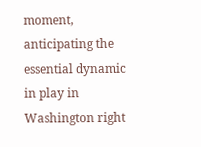moment, anticipating the essential dynamic in play in Washington right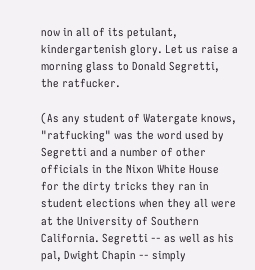now in all of its petulant, kindergartenish glory. Let us raise a morning glass to Donald Segretti, the ratfucker.

(As any student of Watergate knows, "ratfucking" was the word used by Segretti and a number of other officials in the Nixon White House for the dirty tricks they ran in student elections when they all were at the University of Southern California. Segretti -- as well as his pal, Dwight Chapin -- simply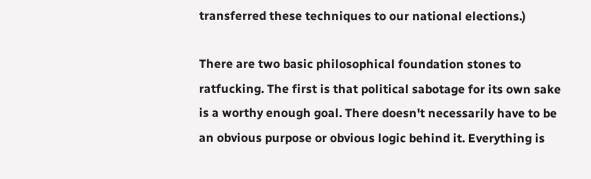transferred these techniques to our national elections.)

There are two basic philosophical foundation stones to ratfucking. The first is that political sabotage for its own sake is a worthy enough goal. There doesn't necessarily have to be an obvious purpose or obvious logic behind it. Everything is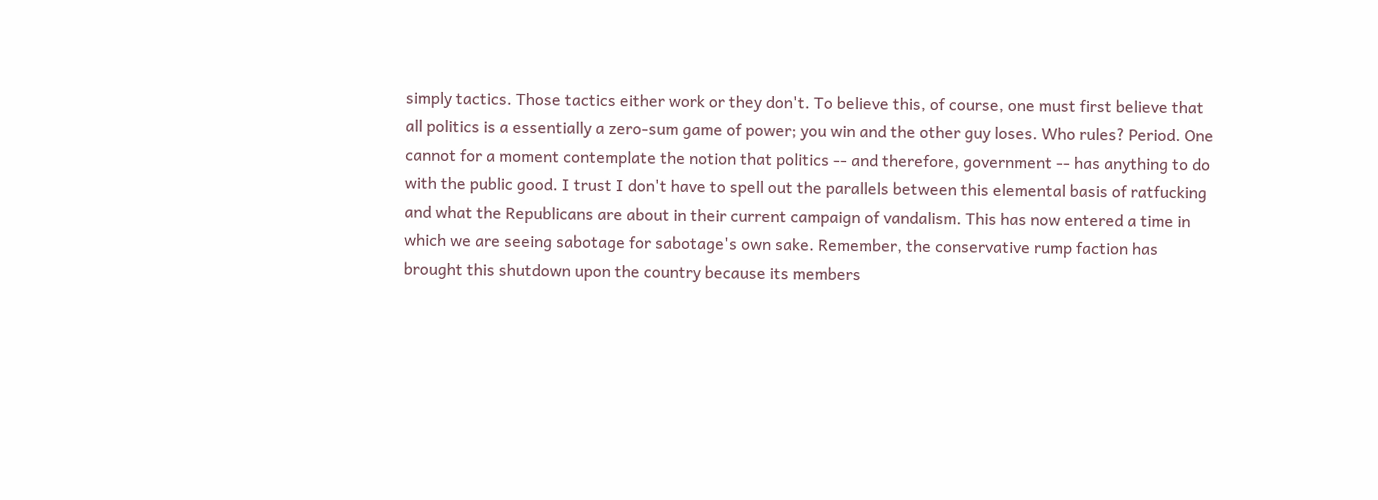simply tactics. Those tactics either work or they don't. To believe this, of course, one must first believe that all politics is a essentially a zero-sum game of power; you win and the other guy loses. Who rules? Period. One cannot for a moment contemplate the notion that politics -- and therefore, government -- has anything to do with the public good. I trust I don't have to spell out the parallels between this elemental basis of ratfucking and what the Republicans are about in their current campaign of vandalism. This has now entered a time in which we are seeing sabotage for sabotage's own sake. Remember, the conservative rump faction has brought this shutdown upon the country because its members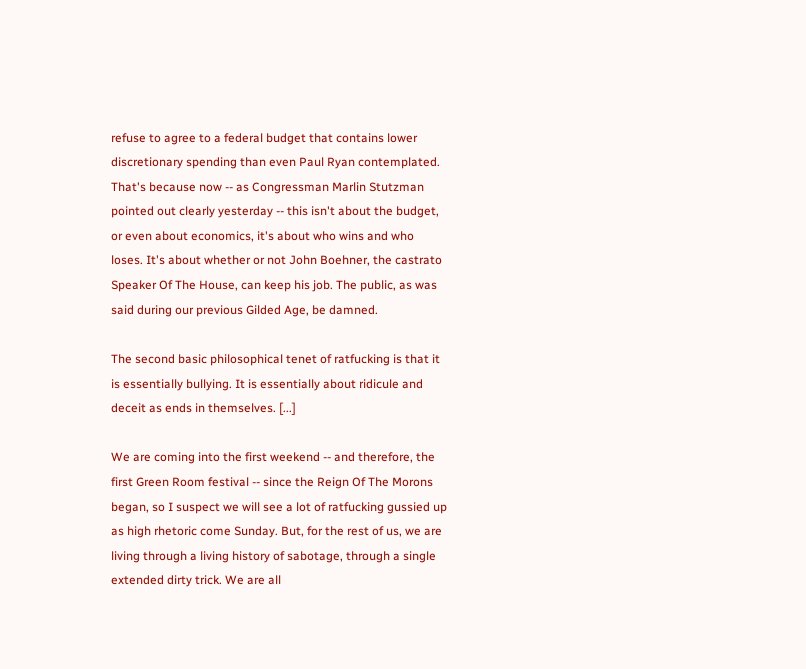refuse to agree to a federal budget that contains lower discretionary spending than even Paul Ryan contemplated. That's because now -- as Congressman Marlin Stutzman pointed out clearly yesterday -- this isn't about the budget, or even about economics, it's about who wins and who loses. It's about whether or not John Boehner, the castrato Speaker Of The House, can keep his job. The public, as was said during our previous Gilded Age, be damned.

The second basic philosophical tenet of ratfucking is that it is essentially bullying. It is essentially about ridicule and deceit as ends in themselves. [...]

We are coming into the first weekend -- and therefore, the first Green Room festival -- since the Reign Of The Morons began, so I suspect we will see a lot of ratfucking gussied up as high rhetoric come Sunday. But, for the rest of us, we are living through a living history of sabotage, through a single extended dirty trick. We are all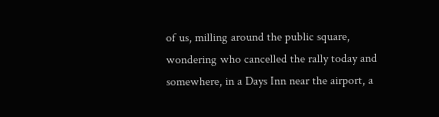of us, milling around the public square, wondering who cancelled the rally today and somewhere, in a Days Inn near the airport, a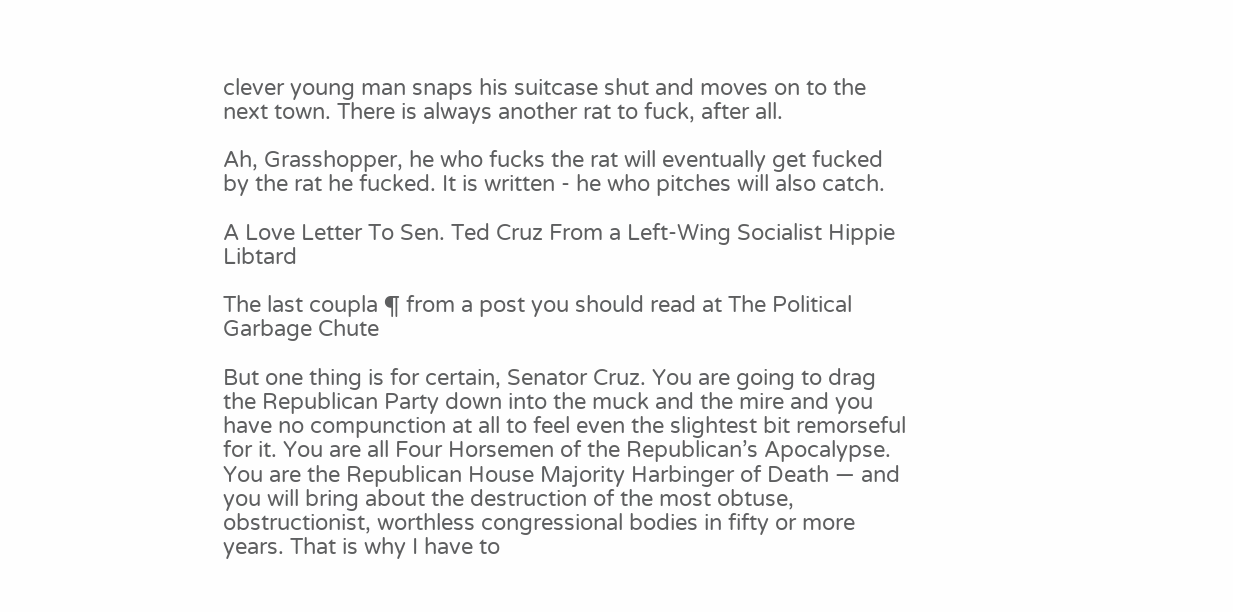clever young man snaps his suitcase shut and moves on to the next town. There is always another rat to fuck, after all.

Ah, Grasshopper, he who fucks the rat will eventually get fucked by the rat he fucked. It is written - he who pitches will also catch.

A Love Letter To Sen. Ted Cruz From a Left-Wing Socialist Hippie Libtard

The last coupla ¶ from a post you should read at The Political Garbage Chute

But one thing is for certain, Senator Cruz. You are going to drag the Republican Party down into the muck and the mire and you have no compunction at all to feel even the slightest bit remorseful for it. You are all Four Horsemen of the Republican’s Apocalypse. You are the Republican House Majority Harbinger of Death — and you will bring about the destruction of the most obtuse, obstructionist, worthless congressional bodies in fifty or more years. That is why I have to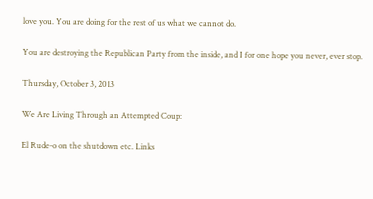love you. You are doing for the rest of us what we cannot do.

You are destroying the Republican Party from the inside, and I for one hope you never, ever stop.

Thursday, October 3, 2013

We Are Living Through an Attempted Coup:

El Rude-o on the shutdown etc. Links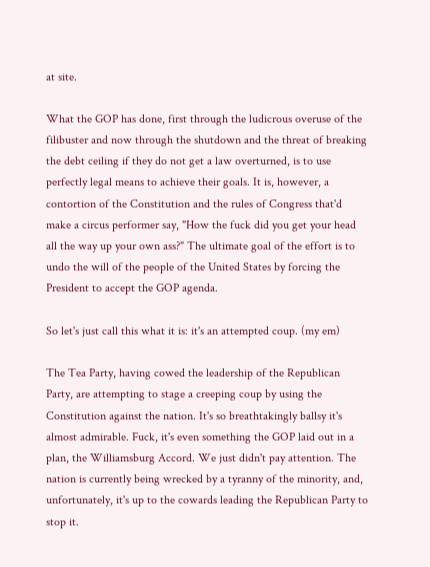at site.

What the GOP has done, first through the ludicrous overuse of the filibuster and now through the shutdown and the threat of breaking the debt ceiling if they do not get a law overturned, is to use perfectly legal means to achieve their goals. It is, however, a contortion of the Constitution and the rules of Congress that'd make a circus performer say, "How the fuck did you get your head all the way up your own ass?" The ultimate goal of the effort is to undo the will of the people of the United States by forcing the President to accept the GOP agenda.

So let's just call this what it is: it's an attempted coup. (my em)

The Tea Party, having cowed the leadership of the Republican Party, are attempting to stage a creeping coup by using the Constitution against the nation. It's so breathtakingly ballsy it's almost admirable. Fuck, it's even something the GOP laid out in a plan, the Williamsburg Accord. We just didn't pay attention. The nation is currently being wrecked by a tyranny of the minority, and, unfortunately, it's up to the cowards leading the Republican Party to stop it.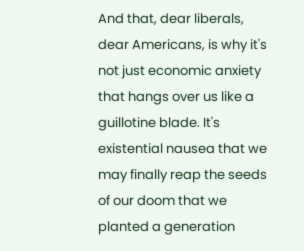And that, dear liberals, dear Americans, is why it's not just economic anxiety that hangs over us like a guillotine blade. It's existential nausea that we may finally reap the seeds of our doom that we planted a generation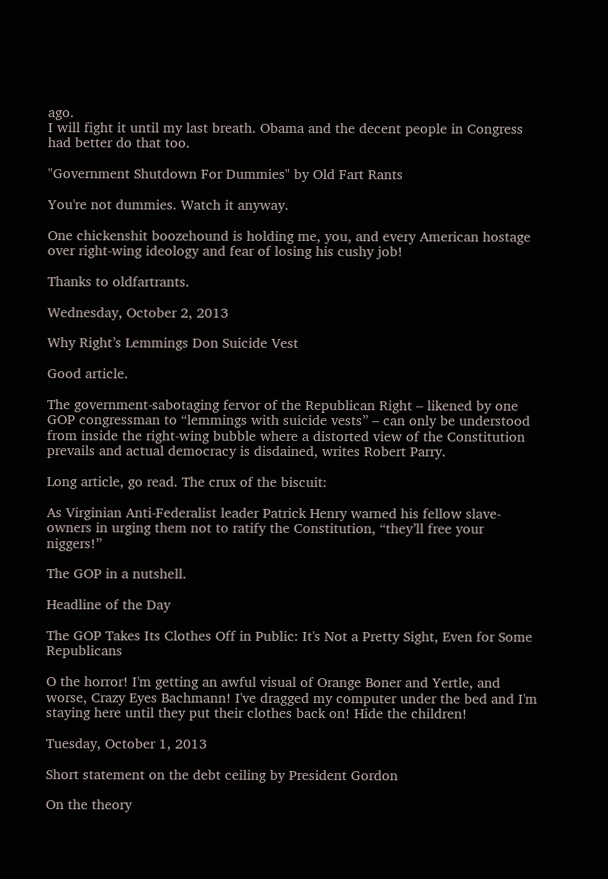ago.
I will fight it until my last breath. Obama and the decent people in Congress had better do that too.

"Government Shutdown For Dummies" by Old Fart Rants

You're not dummies. Watch it anyway.

One chickenshit boozehound is holding me, you, and every American hostage over right-wing ideology and fear of losing his cushy job!

Thanks to oldfartrants.

Wednesday, October 2, 2013

Why Right’s Lemmings Don Suicide Vest

Good article.

The government-sabotaging fervor of the Republican Right – likened by one GOP congressman to “lemmings with suicide vests” – can only be understood from inside the right-wing bubble where a distorted view of the Constitution prevails and actual democracy is disdained, writes Robert Parry.

Long article, go read. The crux of the biscuit:

As Virginian Anti-Federalist leader Patrick Henry warned his fellow slave-owners in urging them not to ratify the Constitution, “they’ll free your niggers!”

The GOP in a nutshell.

Headline of the Day

The GOP Takes Its Clothes Off in Public: It's Not a Pretty Sight, Even for Some Republicans

O the horror! I'm getting an awful visual of Orange Boner and Yertle, and worse, Crazy Eyes Bachmann! I've dragged my computer under the bed and I'm staying here until they put their clothes back on! Hide the children!

Tuesday, October 1, 2013

Short statement on the debt ceiling by President Gordon

On the theory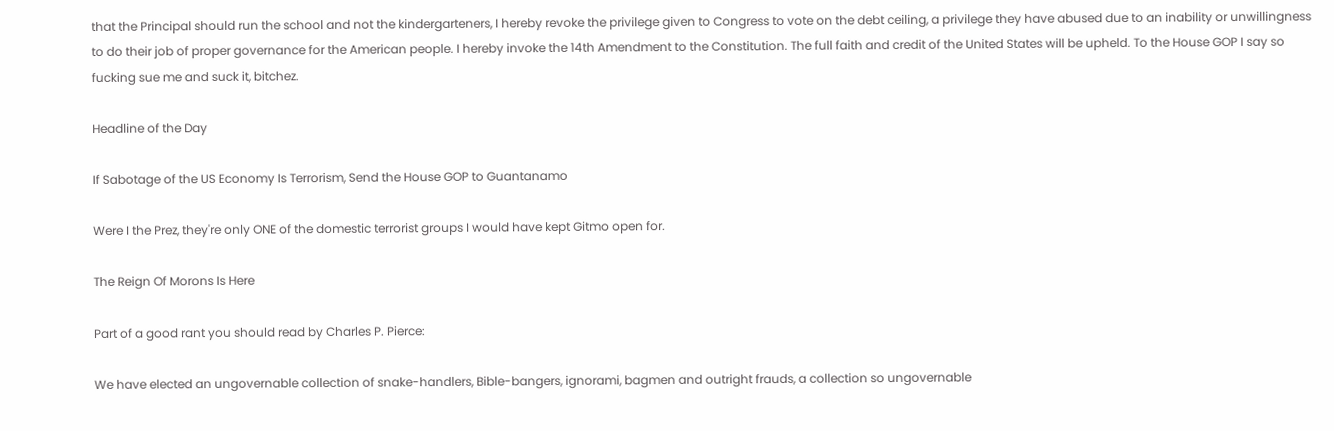that the Principal should run the school and not the kindergarteners, I hereby revoke the privilege given to Congress to vote on the debt ceiling, a privilege they have abused due to an inability or unwillingness to do their job of proper governance for the American people. I hereby invoke the 14th Amendment to the Constitution. The full faith and credit of the United States will be upheld. To the House GOP I say so fucking sue me and suck it, bitchez.

Headline of the Day

If Sabotage of the US Economy Is Terrorism, Send the House GOP to Guantanamo

Were I the Prez, they're only ONE of the domestic terrorist groups I would have kept Gitmo open for.

The Reign Of Morons Is Here

Part of a good rant you should read by Charles P. Pierce:

We have elected an ungovernable collection of snake-handlers, Bible-bangers, ignorami, bagmen and outright frauds, a collection so ungovernable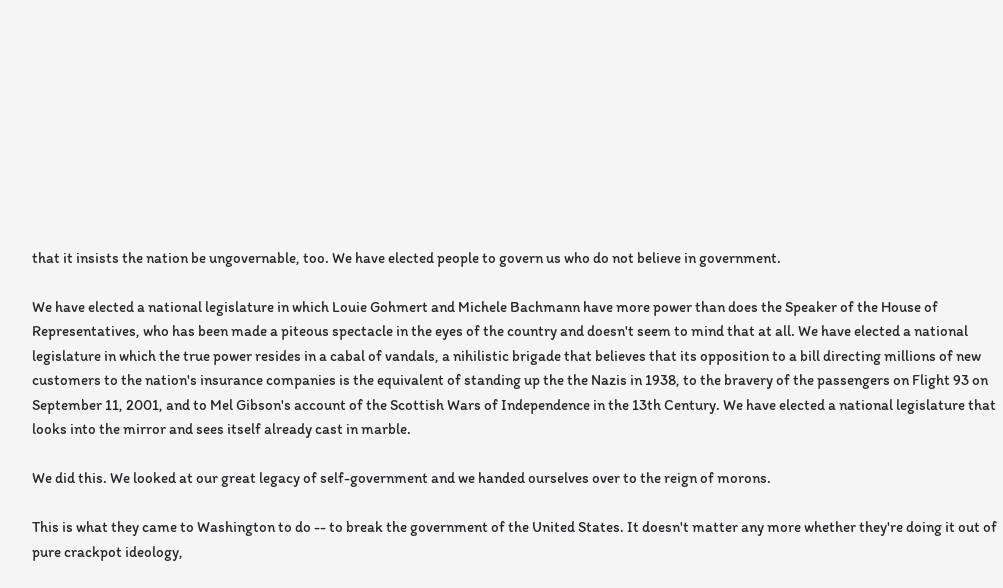that it insists the nation be ungovernable, too. We have elected people to govern us who do not believe in government.

We have elected a national legislature in which Louie Gohmert and Michele Bachmann have more power than does the Speaker of the House of Representatives, who has been made a piteous spectacle in the eyes of the country and doesn't seem to mind that at all. We have elected a national legislature in which the true power resides in a cabal of vandals, a nihilistic brigade that believes that its opposition to a bill directing millions of new customers to the nation's insurance companies is the equivalent of standing up the the Nazis in 1938, to the bravery of the passengers on Flight 93 on September 11, 2001, and to Mel Gibson's account of the Scottish Wars of Independence in the 13th Century. We have elected a national legislature that looks into the mirror and sees itself already cast in marble.

We did this. We looked at our great legacy of self-government and we handed ourselves over to the reign of morons.

This is what they came to Washington to do -- to break the government of the United States. It doesn't matter any more whether they're doing it out of pure crackpot ideology,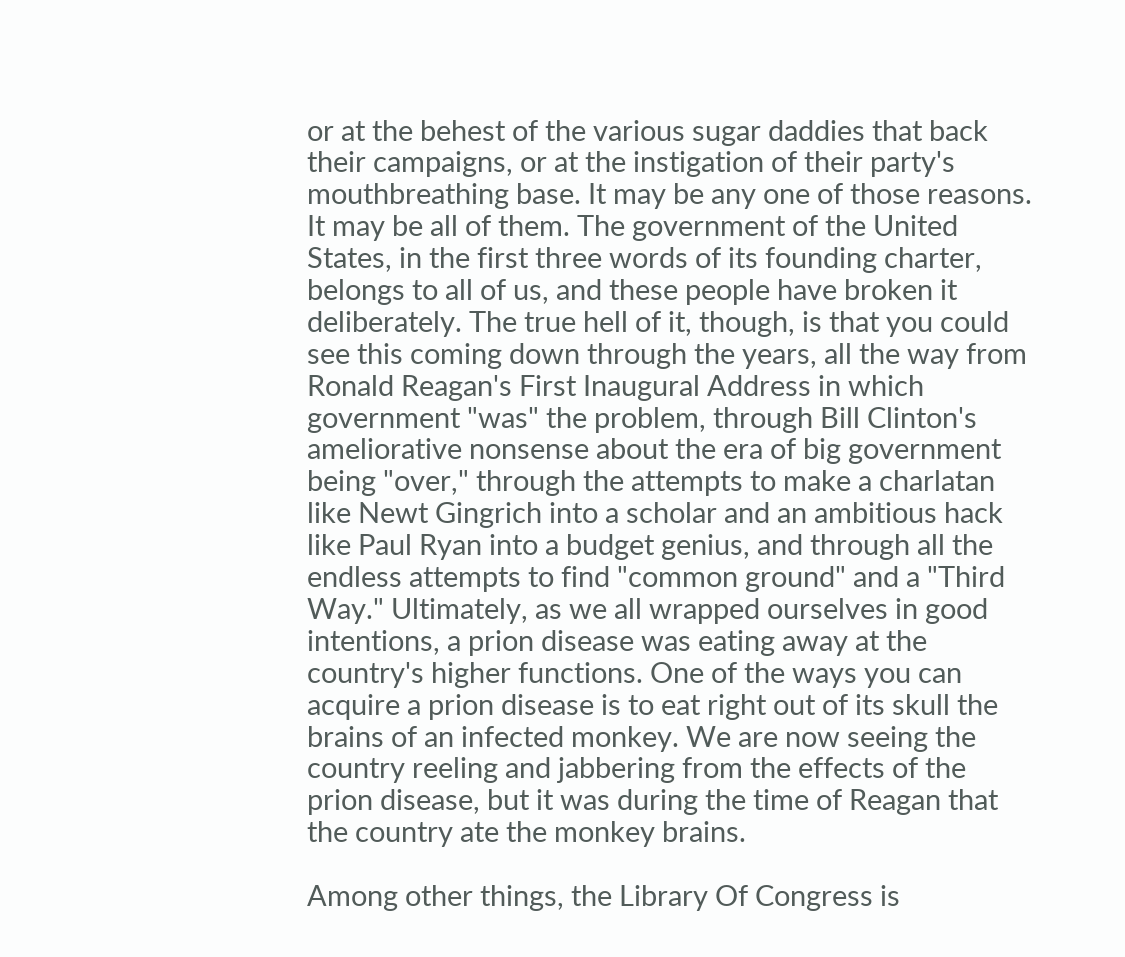or at the behest of the various sugar daddies that back their campaigns, or at the instigation of their party's mouthbreathing base. It may be any one of those reasons. It may be all of them. The government of the United States, in the first three words of its founding charter, belongs to all of us, and these people have broken it deliberately. The true hell of it, though, is that you could see this coming down through the years, all the way from Ronald Reagan's First Inaugural Address in which government "was" the problem, through Bill Clinton's ameliorative nonsense about the era of big government being "over," through the attempts to make a charlatan like Newt Gingrich into a scholar and an ambitious hack like Paul Ryan into a budget genius, and through all the endless attempts to find "common ground" and a "Third Way." Ultimately, as we all wrapped ourselves in good intentions, a prion disease was eating away at the country's higher functions. One of the ways you can acquire a prion disease is to eat right out of its skull the brains of an infected monkey. We are now seeing the country reeling and jabbering from the effects of the prion disease, but it was during the time of Reagan that the country ate the monkey brains.

Among other things, the Library Of Congress is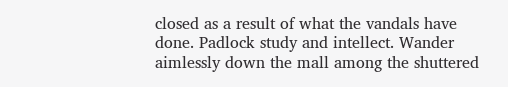closed as a result of what the vandals have done. Padlock study and intellect. Wander aimlessly down the mall among the shuttered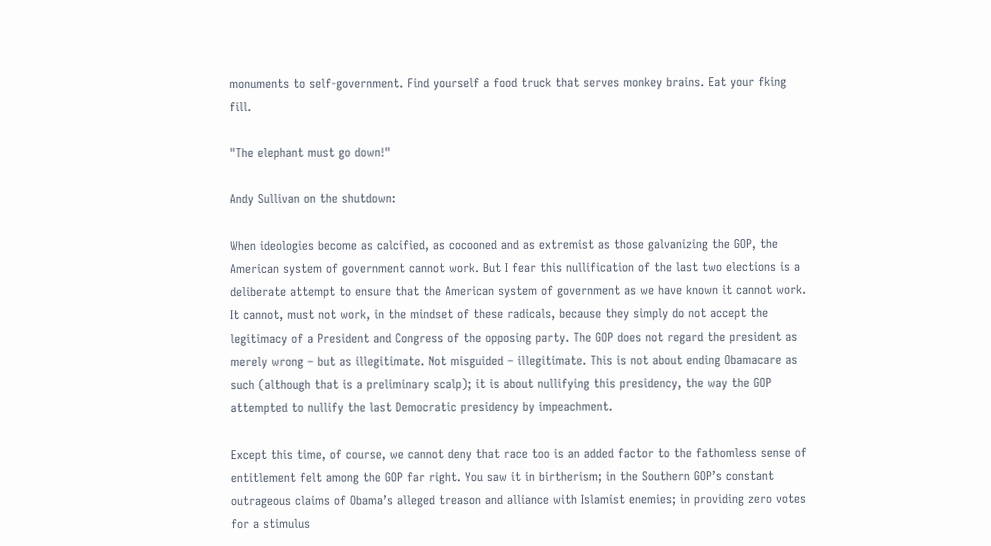monuments to self-government. Find yourself a food truck that serves monkey brains. Eat your fking fill.

"The elephant must go down!"

Andy Sullivan on the shutdown:

When ideologies become as calcified, as cocooned and as extremist as those galvanizing the GOP, the American system of government cannot work. But I fear this nullification of the last two elections is a deliberate attempt to ensure that the American system of government as we have known it cannot work. It cannot, must not work, in the mindset of these radicals, because they simply do not accept the legitimacy of a President and Congress of the opposing party. The GOP does not regard the president as merely wrong – but as illegitimate. Not misguided – illegitimate. This is not about ending Obamacare as such (although that is a preliminary scalp); it is about nullifying this presidency, the way the GOP attempted to nullify the last Democratic presidency by impeachment.

Except this time, of course, we cannot deny that race too is an added factor to the fathomless sense of entitlement felt among the GOP far right. You saw it in birtherism; in the Southern GOP’s constant outrageous claims of Obama’s alleged treason and alliance with Islamist enemies; in providing zero votes for a stimulus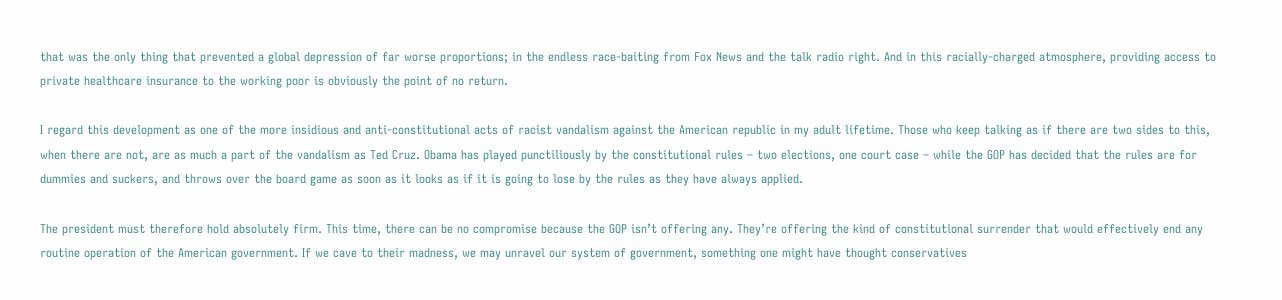that was the only thing that prevented a global depression of far worse proportions; in the endless race-baiting from Fox News and the talk radio right. And in this racially-charged atmosphere, providing access to private healthcare insurance to the working poor is obviously the point of no return.

I regard this development as one of the more insidious and anti-constitutional acts of racist vandalism against the American republic in my adult lifetime. Those who keep talking as if there are two sides to this, when there are not, are as much a part of the vandalism as Ted Cruz. Obama has played punctiliously by the constitutional rules – two elections, one court case – while the GOP has decided that the rules are for dummies and suckers, and throws over the board game as soon as it looks as if it is going to lose by the rules as they have always applied.

The president must therefore hold absolutely firm. This time, there can be no compromise because the GOP isn’t offering any. They’re offering the kind of constitutional surrender that would effectively end any routine operation of the American government. If we cave to their madness, we may unravel our system of government, something one might have thought conservatives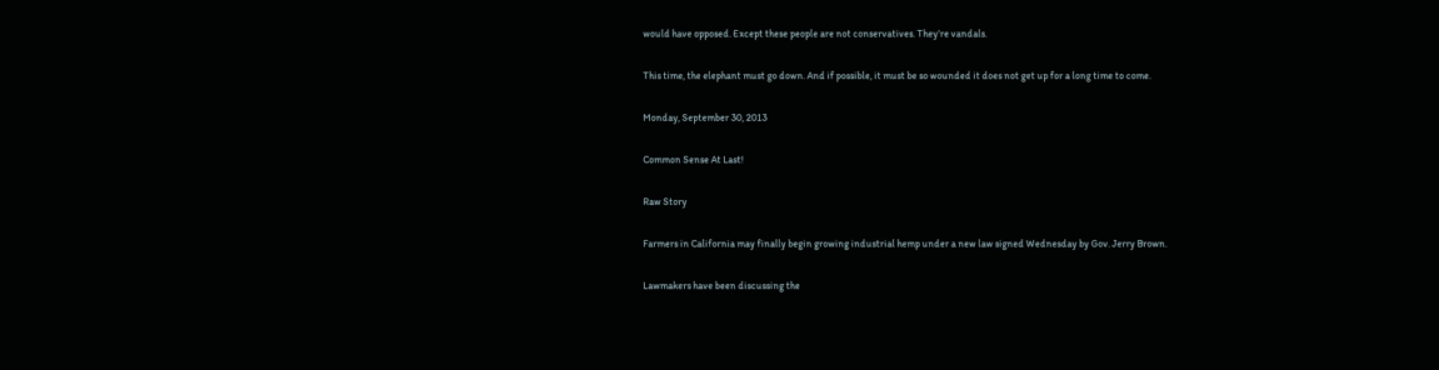would have opposed. Except these people are not conservatives. They’re vandals.

This time, the elephant must go down. And if possible, it must be so wounded it does not get up for a long time to come.

Monday, September 30, 2013

Common Sense At Last!

Raw Story

Farmers in California may finally begin growing industrial hemp under a new law signed Wednesday by Gov. Jerry Brown.

Lawmakers have been discussing the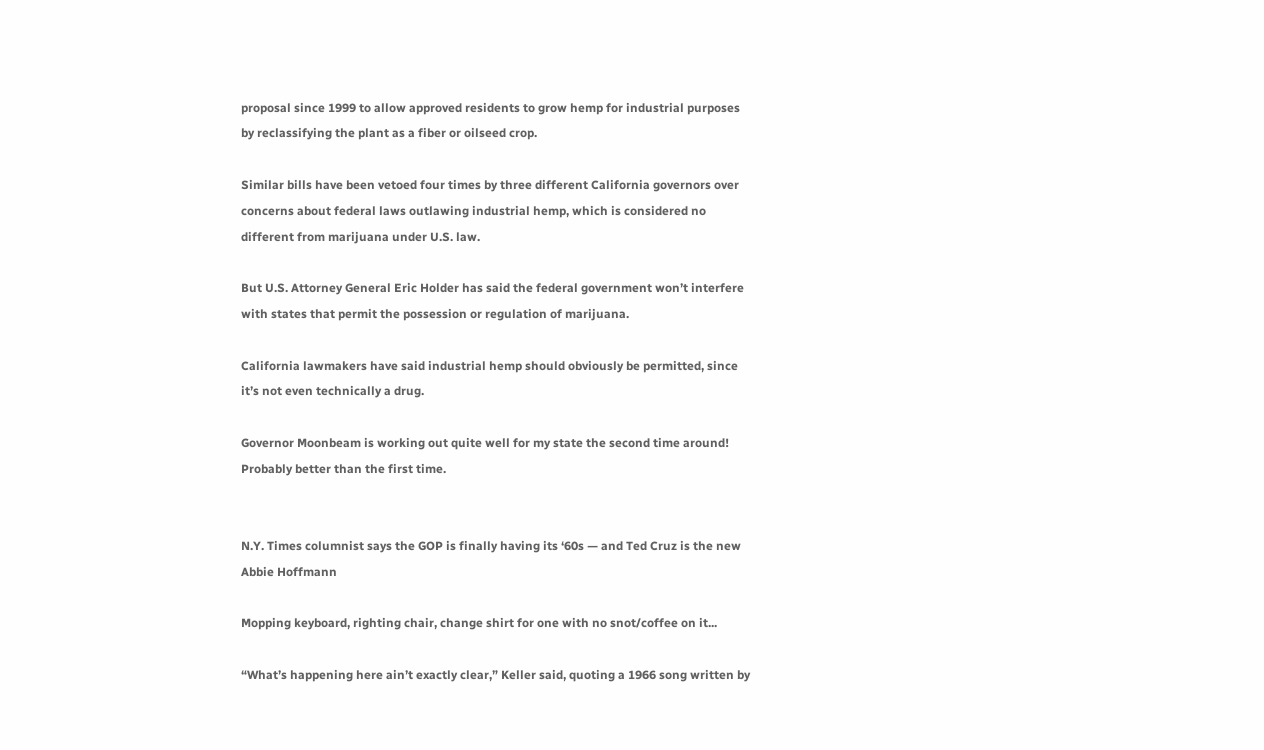proposal since 1999 to allow approved residents to grow hemp for industrial purposes by reclassifying the plant as a fiber or oilseed crop.

Similar bills have been vetoed four times by three different California governors over concerns about federal laws outlawing industrial hemp, which is considered no different from marijuana under U.S. law.

But U.S. Attorney General Eric Holder has said the federal government won’t interfere with states that permit the possession or regulation of marijuana.

California lawmakers have said industrial hemp should obviously be permitted, since it’s not even technically a drug.

Governor Moonbeam is working out quite well for my state the second time around! Probably better than the first time.


N.Y. Times columnist says the GOP is finally having its ‘60s — and Ted Cruz is the new Abbie Hoffmann

Mopping keyboard, righting chair, change shirt for one with no snot/coffee on it...

“What’s happening here ain’t exactly clear,” Keller said, quoting a 1966 song written by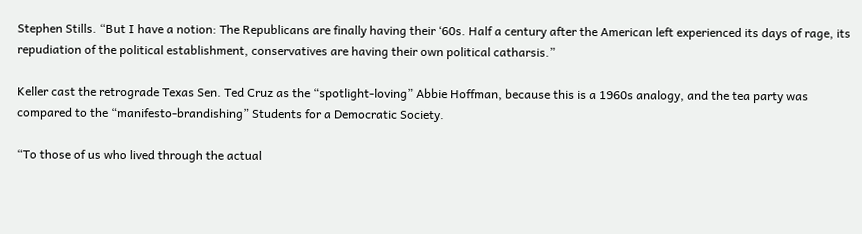Stephen Stills. “But I have a notion: The Republicans are finally having their ‘60s. Half a century after the American left experienced its days of rage, its repudiation of the political establishment, conservatives are having their own political catharsis.”

Keller cast the retrograde Texas Sen. Ted Cruz as the “spotlight-loving” Abbie Hoffman, because this is a 1960s analogy, and the tea party was compared to the “manifesto-brandishing” Students for a Democratic Society.

“To those of us who lived through the actual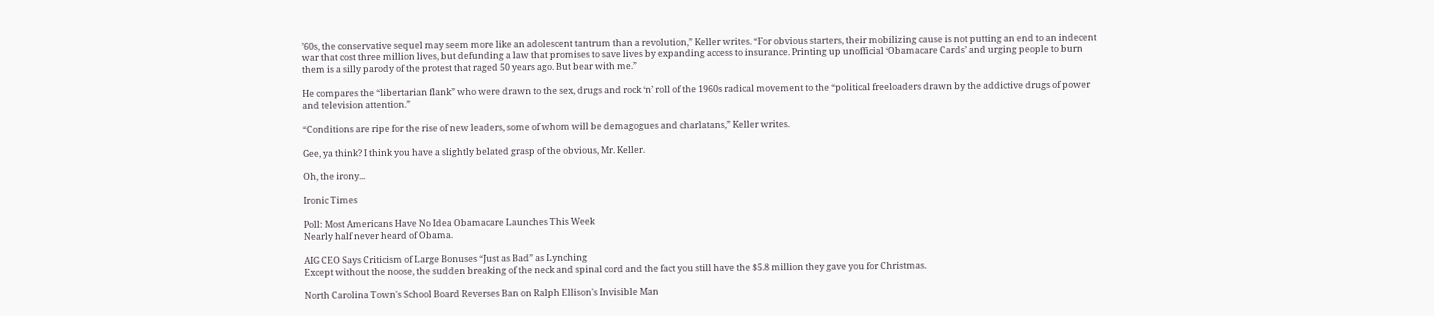’60s, the conservative sequel may seem more like an adolescent tantrum than a revolution,” Keller writes. “For obvious starters, their mobilizing cause is not putting an end to an indecent war that cost three million lives, but defunding a law that promises to save lives by expanding access to insurance. Printing up unofficial ‘Obamacare Cards’ and urging people to burn them is a silly parody of the protest that raged 50 years ago. But bear with me.”

He compares the “libertarian flank” who were drawn to the sex, drugs and rock ‘n’ roll of the 1960s radical movement to the “political freeloaders drawn by the addictive drugs of power and television attention.”

“Conditions are ripe for the rise of new leaders, some of whom will be demagogues and charlatans,” Keller writes.

Gee, ya think? I think you have a slightly belated grasp of the obvious, Mr. Keller.

Oh, the irony...

Ironic Times

Poll: Most Americans Have No Idea Obamacare Launches This Week
Nearly half never heard of Obama.

AIG CEO Says Criticism of Large Bonuses “Just as Bad” as Lynching
Except without the noose, the sudden breaking of the neck and spinal cord and the fact you still have the $5.8 million they gave you for Christmas.

North Carolina Town's School Board Reverses Ban on Ralph Ellison's Invisible Man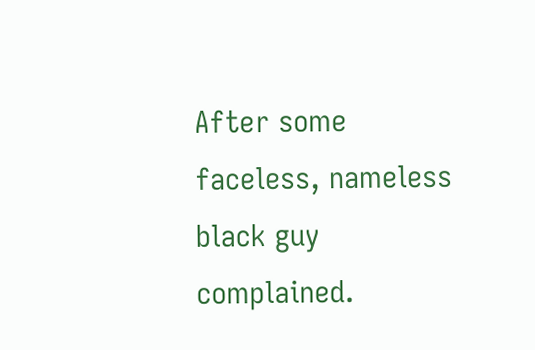After some faceless, nameless black guy complained.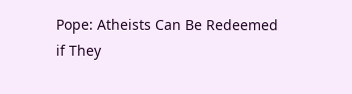Pope: Atheists Can Be Redeemed if They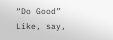“Do Good”
Like, say,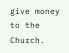give money to the Church.